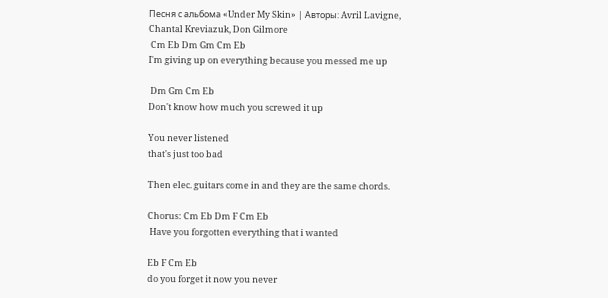Песня с альбома «Under My Skin» | Авторы: Avril Lavigne, Chantal Kreviazuk, Don Gilmore
 Cm Eb Dm Gm Cm Eb
I'm giving up on everything because you messed me up

 Dm Gm Cm Eb
Don't know how much you screwed it up

You never listened
that's just too bad

Then elec. guitars come in and they are the same chords.

Chorus: Cm Eb Dm F Cm Eb
 Have you forgotten everything that i wanted

Eb F Cm Eb
do you forget it now you never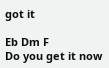got it

Eb Dm F
Do you get it now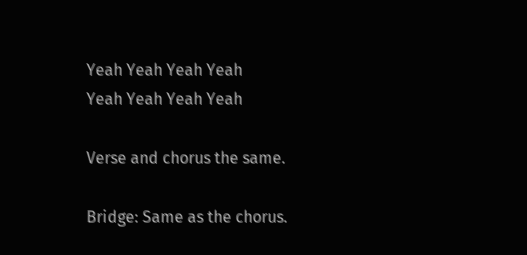Yeah Yeah Yeah Yeah
Yeah Yeah Yeah Yeah

Verse and chorus the same.

Bridge: Same as the chorus.